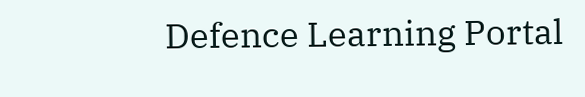Defence Learning Portal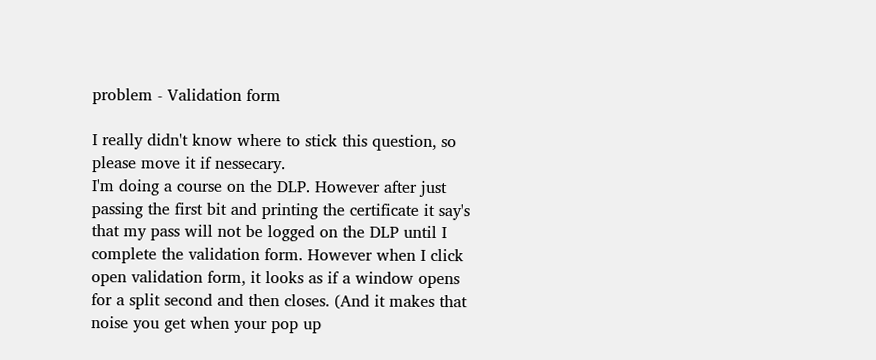problem - Validation form

I really didn't know where to stick this question, so please move it if nessecary.
I'm doing a course on the DLP. However after just passing the first bit and printing the certificate it say's that my pass will not be logged on the DLP until I complete the validation form. However when I click open validation form, it looks as if a window opens for a split second and then closes. (And it makes that noise you get when your pop up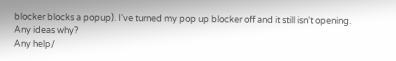blocker blocks a popup). I've turned my pop up blocker off and it still isn't opening.
Any ideas why?
Any help/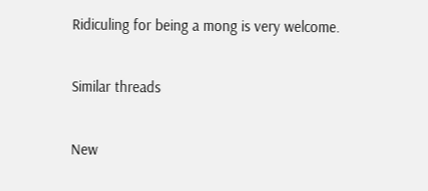Ridiculing for being a mong is very welcome.

Similar threads

New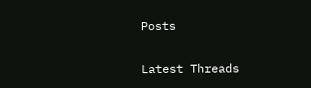Posts

Latest Threads